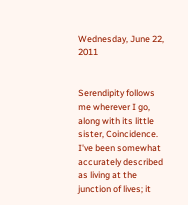Wednesday, June 22, 2011


Serendipity follows me wherever I go, along with its little sister, Coincidence.  I've been somewhat accurately described as living at the junction of lives; it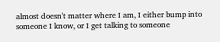almost doesn't matter where I am, I either bump into someone I know, or I get talking to someone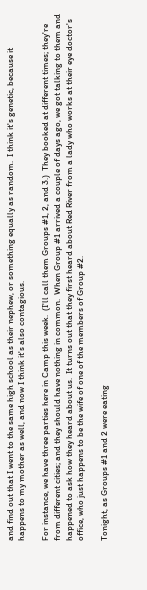and find out that I went to the same high school as their nephew, or something equally as random.  I think it's genetic, because it happens to my mother as well, and now I think it's also contagious.

For instance, we have three parties here in Camp this week.  (I'll call them Groups #1, 2, and 3.)  They booked at different times; they're from different cities; and they should have nothing in common.  When Group #1 arrived a couple of days ago, we got talking to them and happened to ask how they heard about us.  It turns out that they first heard about Red River from a lady who works at their eye doctor's office, who just happens to be the wife of one of the members of Group #2.

Tonight, as Groups #1 and 2 were eating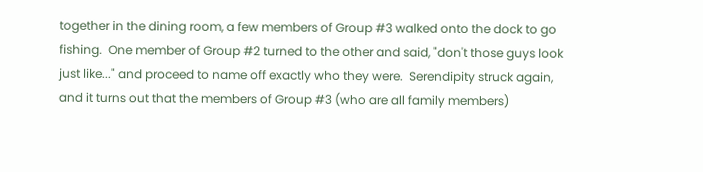together in the dining room, a few members of Group #3 walked onto the dock to go fishing.  One member of Group #2 turned to the other and said, "don't those guys look just like..." and proceed to name off exactly who they were.  Serendipity struck again, and it turns out that the members of Group #3 (who are all family members)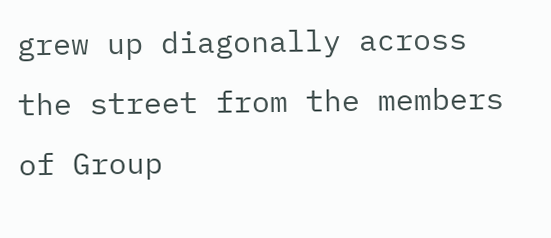grew up diagonally across the street from the members of Group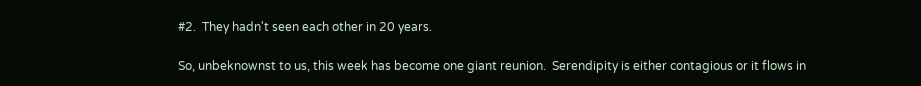#2.  They hadn't seen each other in 20 years.

So, unbeknownst to us, this week has become one giant reunion.  Serendipity is either contagious or it flows in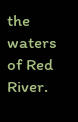the waters of Red River.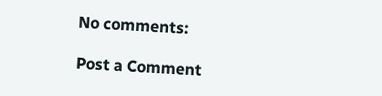No comments:

Post a Comment